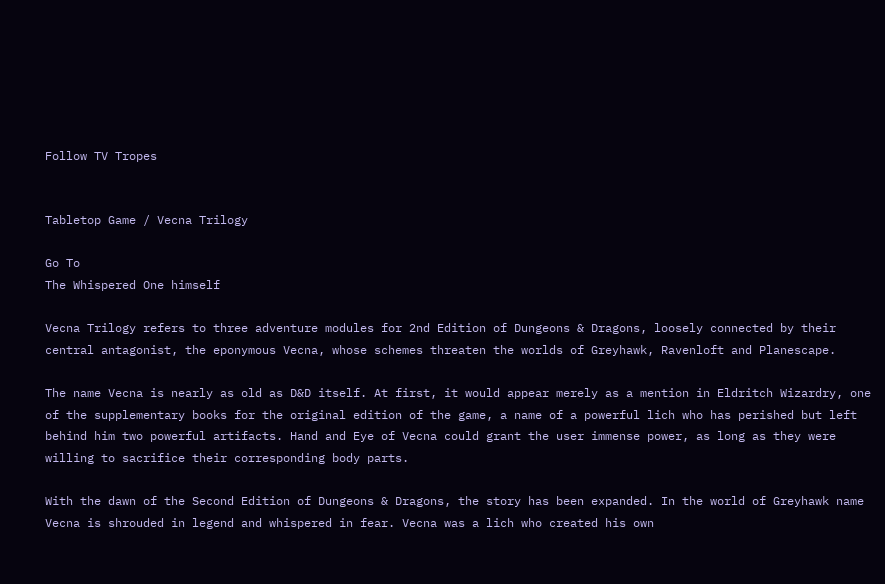Follow TV Tropes


Tabletop Game / Vecna Trilogy

Go To
The Whispered One himself

Vecna Trilogy refers to three adventure modules for 2nd Edition of Dungeons & Dragons, loosely connected by their central antagonist, the eponymous Vecna, whose schemes threaten the worlds of Greyhawk, Ravenloft and Planescape.

The name Vecna is nearly as old as D&D itself. At first, it would appear merely as a mention in Eldritch Wizardry, one of the supplementary books for the original edition of the game, a name of a powerful lich who has perished but left behind him two powerful artifacts. Hand and Eye of Vecna could grant the user immense power, as long as they were willing to sacrifice their corresponding body parts.

With the dawn of the Second Edition of Dungeons & Dragons, the story has been expanded. In the world of Greyhawk name Vecna is shrouded in legend and whispered in fear. Vecna was a lich who created his own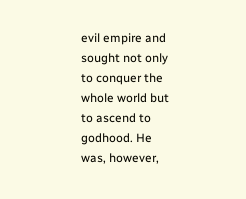evil empire and sought not only to conquer the whole world but to ascend to godhood. He was, however,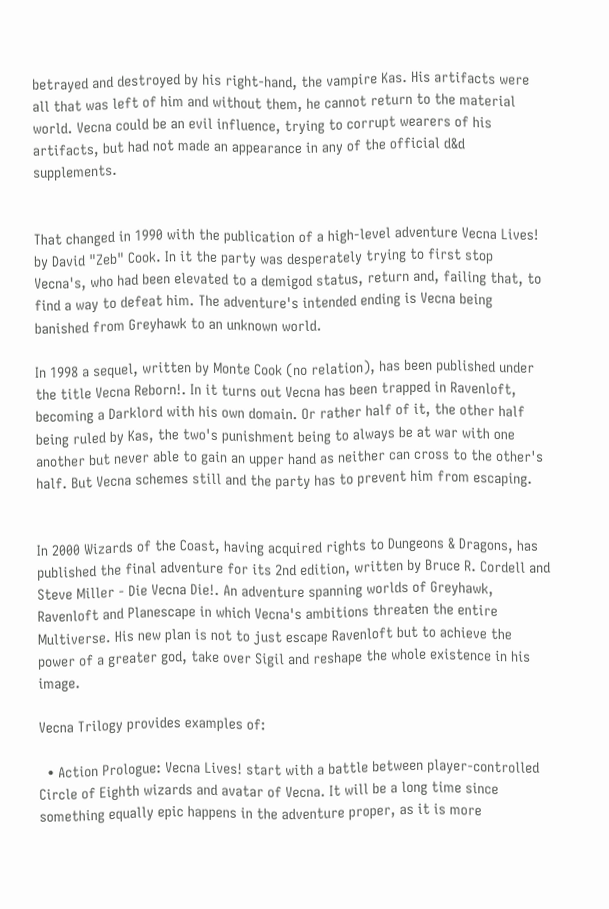betrayed and destroyed by his right-hand, the vampire Kas. His artifacts were all that was left of him and without them, he cannot return to the material world. Vecna could be an evil influence, trying to corrupt wearers of his artifacts, but had not made an appearance in any of the official d&d supplements.


That changed in 1990 with the publication of a high-level adventure Vecna Lives! by David "Zeb" Cook. In it the party was desperately trying to first stop Vecna's, who had been elevated to a demigod status, return and, failing that, to find a way to defeat him. The adventure's intended ending is Vecna being banished from Greyhawk to an unknown world.

In 1998 a sequel, written by Monte Cook (no relation), has been published under the title Vecna Reborn!. In it turns out Vecna has been trapped in Ravenloft, becoming a Darklord with his own domain. Or rather half of it, the other half being ruled by Kas, the two's punishment being to always be at war with one another but never able to gain an upper hand as neither can cross to the other's half. But Vecna schemes still and the party has to prevent him from escaping.


In 2000 Wizards of the Coast, having acquired rights to Dungeons & Dragons, has published the final adventure for its 2nd edition, written by Bruce R. Cordell and Steve Miller - Die Vecna Die!. An adventure spanning worlds of Greyhawk, Ravenloft and Planescape in which Vecna's ambitions threaten the entire Multiverse. His new plan is not to just escape Ravenloft but to achieve the power of a greater god, take over Sigil and reshape the whole existence in his image.

Vecna Trilogy provides examples of:

  • Action Prologue: Vecna Lives! start with a battle between player-controlled Circle of Eighth wizards and avatar of Vecna. It will be a long time since something equally epic happens in the adventure proper, as it is more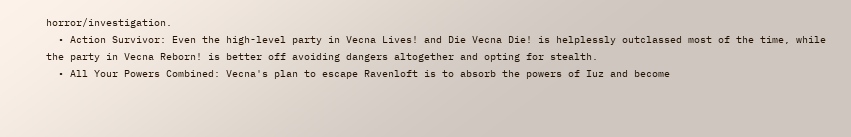horror/investigation.
  • Action Survivor: Even the high-level party in Vecna Lives! and Die Vecna Die! is helplessly outclassed most of the time, while the party in Vecna Reborn! is better off avoiding dangers altogether and opting for stealth.
  • All Your Powers Combined: Vecna's plan to escape Ravenloft is to absorb the powers of Iuz and become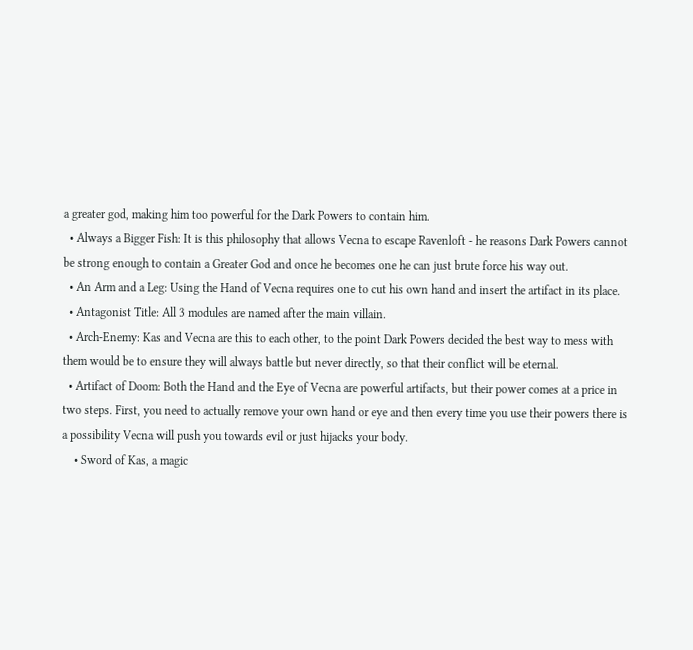a greater god, making him too powerful for the Dark Powers to contain him.
  • Always a Bigger Fish: It is this philosophy that allows Vecna to escape Ravenloft - he reasons Dark Powers cannot be strong enough to contain a Greater God and once he becomes one he can just brute force his way out.
  • An Arm and a Leg: Using the Hand of Vecna requires one to cut his own hand and insert the artifact in its place.
  • Antagonist Title: All 3 modules are named after the main villain.
  • Arch-Enemy: Kas and Vecna are this to each other, to the point Dark Powers decided the best way to mess with them would be to ensure they will always battle but never directly, so that their conflict will be eternal.
  • Artifact of Doom: Both the Hand and the Eye of Vecna are powerful artifacts, but their power comes at a price in two steps. First, you need to actually remove your own hand or eye and then every time you use their powers there is a possibility Vecna will push you towards evil or just hijacks your body.
    • Sword of Kas, a magic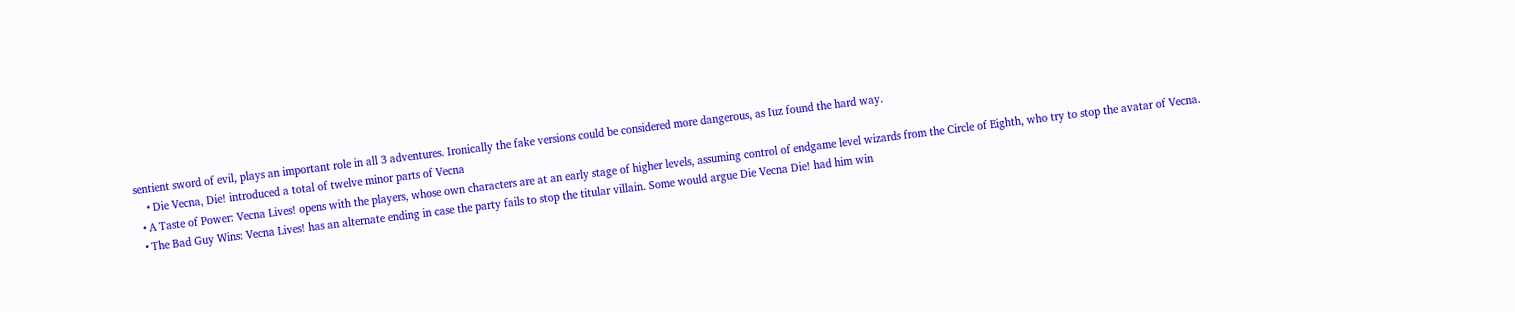sentient sword of evil, plays an important role in all 3 adventures. Ironically the fake versions could be considered more dangerous, as Iuz found the hard way.
    • Die Vecna, Die! introduced a total of twelve minor parts of Vecna
  • A Taste of Power: Vecna Lives! opens with the players, whose own characters are at an early stage of higher levels, assuming control of endgame level wizards from the Circle of Eighth, who try to stop the avatar of Vecna.
  • The Bad Guy Wins: Vecna Lives! has an alternate ending in case the party fails to stop the titular villain. Some would argue Die Vecna Die! had him win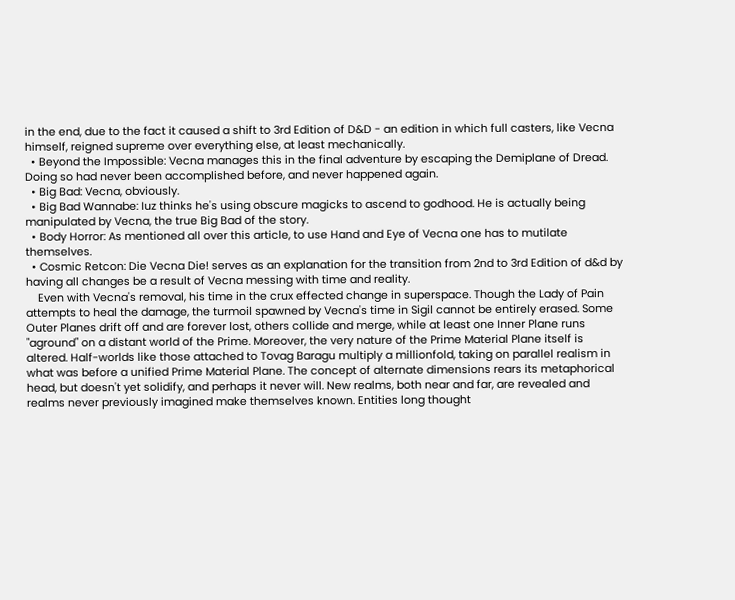in the end, due to the fact it caused a shift to 3rd Edition of D&D - an edition in which full casters, like Vecna himself, reigned supreme over everything else, at least mechanically.
  • Beyond the Impossible: Vecna manages this in the final adventure by escaping the Demiplane of Dread. Doing so had never been accomplished before, and never happened again.
  • Big Bad: Vecna, obviously.
  • Big Bad Wannabe: Iuz thinks he's using obscure magicks to ascend to godhood. He is actually being manipulated by Vecna, the true Big Bad of the story.
  • Body Horror: As mentioned all over this article, to use Hand and Eye of Vecna one has to mutilate themselves.
  • Cosmic Retcon: Die Vecna Die! serves as an explanation for the transition from 2nd to 3rd Edition of d&d by having all changes be a result of Vecna messing with time and reality.
    Even with Vecna's removal, his time in the crux effected change in superspace. Though the Lady of Pain attempts to heal the damage, the turmoil spawned by Vecna's time in Sigil cannot be entirely erased. Some Outer Planes drift off and are forever lost, others collide and merge, while at least one Inner Plane runs "aground" on a distant world of the Prime. Moreover, the very nature of the Prime Material Plane itself is altered. Half-worlds like those attached to Tovag Baragu multiply a millionfold, taking on parallel realism in what was before a unified Prime Material Plane. The concept of alternate dimensions rears its metaphorical head, but doesn't yet solidify, and perhaps it never will. New realms, both near and far, are revealed and realms never previously imagined make themselves known. Entities long thought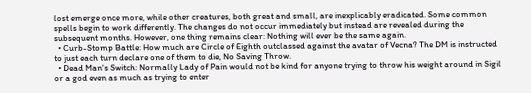lost emerge once more, while other creatures, both great and small, are inexplicably eradicated. Some common spells begin to work differently. The changes do not occur immediately but instead are revealed during the subsequent months. However, one thing remains clear: Nothing will ever be the same again.
  • Curb-Stomp Battle: How much are Circle of Eighth outclassed against the avatar of Vecna? The DM is instructed to just each turn declare one of them to die, No Saving Throw.
  • Dead Man's Switch: Normally Lady of Pain would not be kind for anyone trying to throw his weight around in Sigil or a god even as much as trying to enter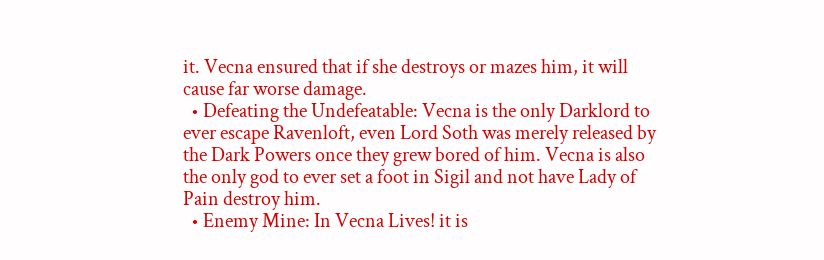it. Vecna ensured that if she destroys or mazes him, it will cause far worse damage.
  • Defeating the Undefeatable: Vecna is the only Darklord to ever escape Ravenloft, even Lord Soth was merely released by the Dark Powers once they grew bored of him. Vecna is also the only god to ever set a foot in Sigil and not have Lady of Pain destroy him.
  • Enemy Mine: In Vecna Lives! it is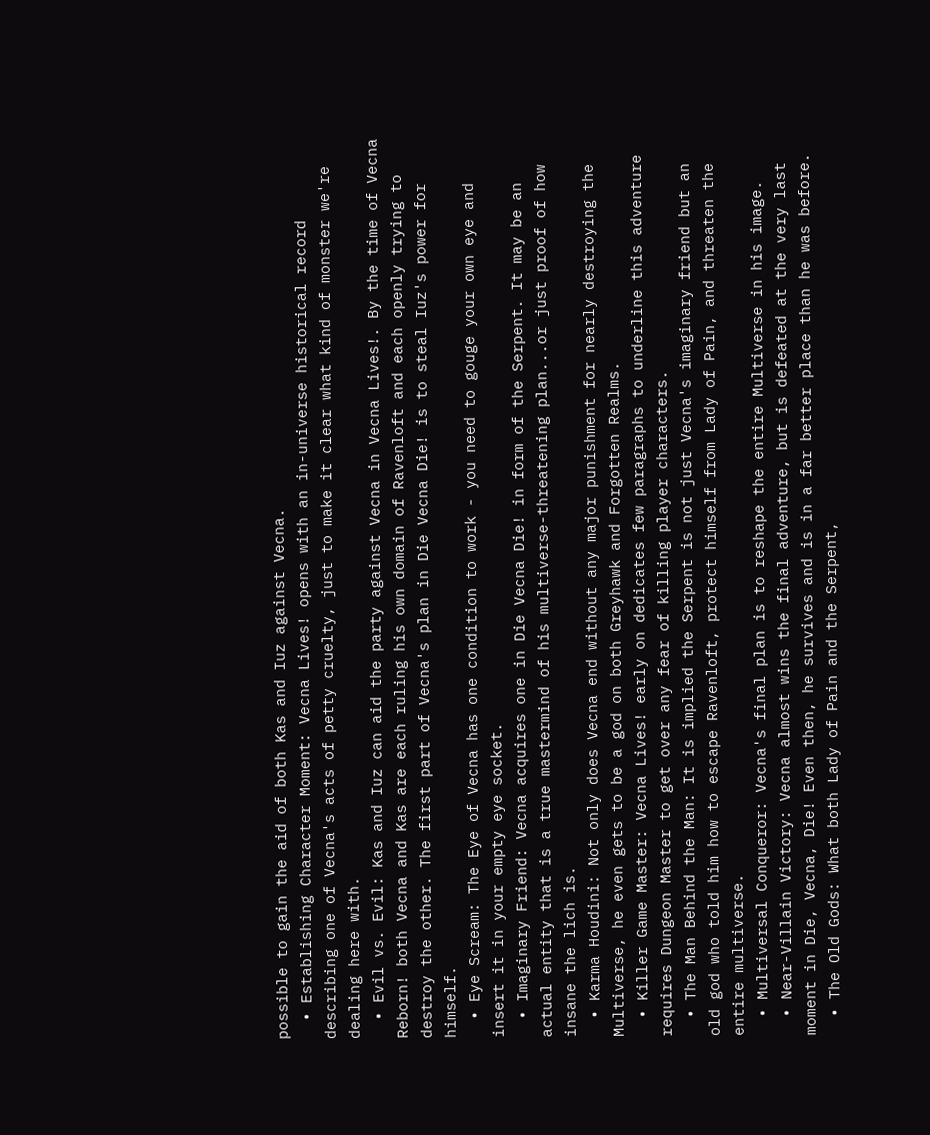possible to gain the aid of both Kas and Iuz against Vecna.
  • Establishing Character Moment: Vecna Lives! opens with an in-universe historical record describing one of Vecna's acts of petty cruelty, just to make it clear what kind of monster we're dealing here with.
  • Evil vs. Evil: Kas and Iuz can aid the party against Vecna in Vecna Lives!. By the time of Vecna Reborn! both Vecna and Kas are each ruling his own domain of Ravenloft and each openly trying to destroy the other. The first part of Vecna's plan in Die Vecna Die! is to steal Iuz's power for himself.
  • Eye Scream: The Eye of Vecna has one condition to work - you need to gouge your own eye and insert it in your empty eye socket.
  • Imaginary Friend: Vecna acquires one in Die Vecna Die! in form of the Serpent. It may be an actual entity that is a true mastermind of his multiverse-threatening plan...or just proof of how insane the lich is.
  • Karma Houdini: Not only does Vecna end without any major punishment for nearly destroying the Multiverse, he even gets to be a god on both Greyhawk and Forgotten Realms.
  • Killer Game Master: Vecna Lives! early on dedicates few paragraphs to underline this adventure requires Dungeon Master to get over any fear of killing player characters.
  • The Man Behind the Man: It is implied the Serpent is not just Vecna's imaginary friend but an old god who told him how to escape Ravenloft, protect himself from Lady of Pain, and threaten the entire multiverse.
  • Multiversal Conqueror: Vecna's final plan is to reshape the entire Multiverse in his image.
  • Near-Villain Victory: Vecna almost wins the final adventure, but is defeated at the very last moment in Die, Vecna, Die! Even then, he survives and is in a far better place than he was before.
  • The Old Gods: What both Lady of Pain and the Serpent,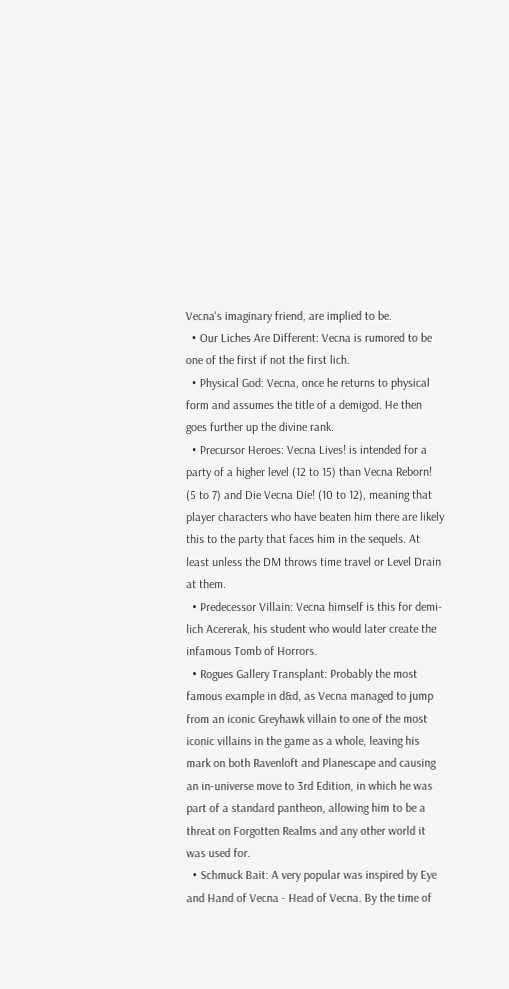Vecna's imaginary friend, are implied to be.
  • Our Liches Are Different: Vecna is rumored to be one of the first if not the first lich.
  • Physical God: Vecna, once he returns to physical form and assumes the title of a demigod. He then goes further up the divine rank.
  • Precursor Heroes: Vecna Lives! is intended for a party of a higher level (12 to 15) than Vecna Reborn! (5 to 7) and Die Vecna Die! (10 to 12), meaning that player characters who have beaten him there are likely this to the party that faces him in the sequels. At least unless the DM throws time travel or Level Drain at them.
  • Predecessor Villain: Vecna himself is this for demi-lich Acererak, his student who would later create the infamous Tomb of Horrors.
  • Rogues Gallery Transplant: Probably the most famous example in d&d, as Vecna managed to jump from an iconic Greyhawk villain to one of the most iconic villains in the game as a whole, leaving his mark on both Ravenloft and Planescape and causing an in-universe move to 3rd Edition, in which he was part of a standard pantheon, allowing him to be a threat on Forgotten Realms and any other world it was used for.
  • Schmuck Bait: A very popular was inspired by Eye and Hand of Vecna - Head of Vecna. By the time of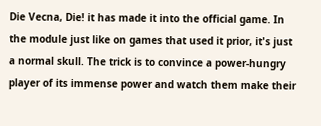Die Vecna, Die! it has made it into the official game. In the module just like on games that used it prior, it's just a normal skull. The trick is to convince a power-hungry player of its immense power and watch them make their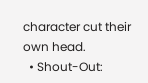character cut their own head.
  • Shout-Out: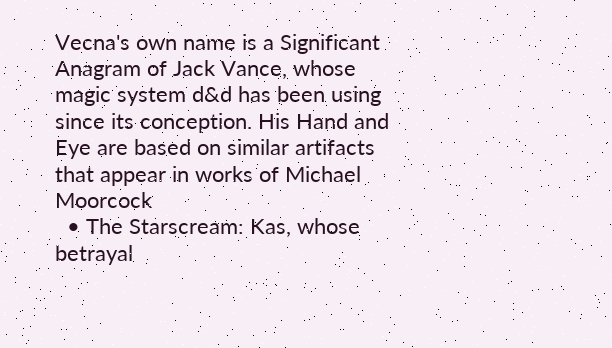Vecna's own name is a Significant Anagram of Jack Vance, whose magic system d&d has been using since its conception. His Hand and Eye are based on similar artifacts that appear in works of Michael Moorcock
  • The Starscream: Kas, whose betrayal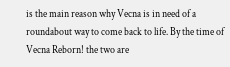is the main reason why Vecna is in need of a roundabout way to come back to life. By the time of Vecna Reborn! the two are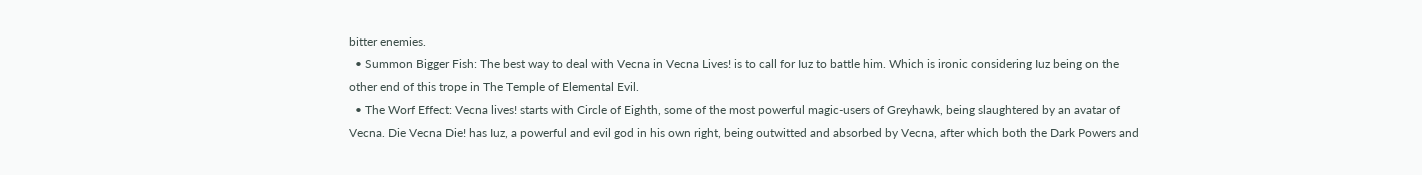bitter enemies.
  • Summon Bigger Fish: The best way to deal with Vecna in Vecna Lives! is to call for Iuz to battle him. Which is ironic considering Iuz being on the other end of this trope in The Temple of Elemental Evil.
  • The Worf Effect: Vecna lives! starts with Circle of Eighth, some of the most powerful magic-users of Greyhawk, being slaughtered by an avatar of Vecna. Die Vecna Die! has Iuz, a powerful and evil god in his own right, being outwitted and absorbed by Vecna, after which both the Dark Powers and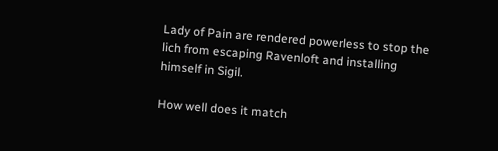Lady of Pain are rendered powerless to stop the lich from escaping Ravenloft and installing himself in Sigil.

How well does it match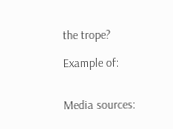the trope?

Example of:


Media sources: